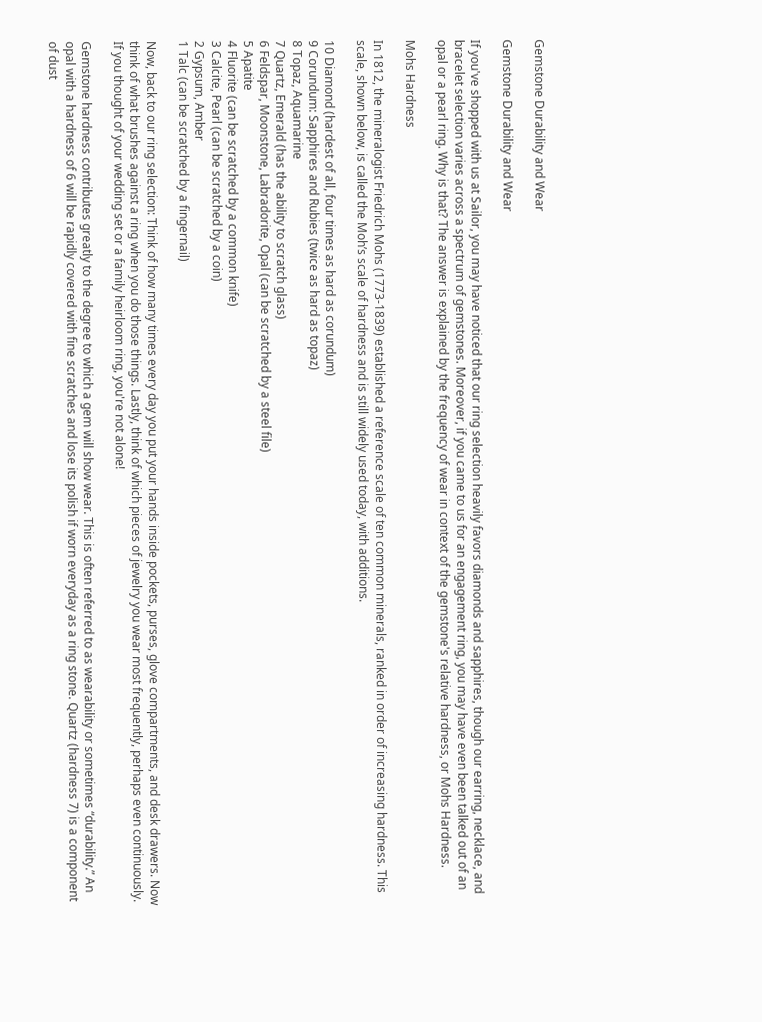Gemstone Durability and Wear

Gemstone Durability and Wear

If you've shopped with us at Sailor, you may have noticed that our ring selection heavily favors diamonds and sapphires, though our earring, necklace, and bracelet selection varies across a spectrum of gemstones. Moreover, if you came to us for an engagement ring, you may have even been talked out of an opal or a pearl ring. Why is that? The answer is explained by the frequency of wear in context of the gemstone's relative hardness, or Mohs Hardness.

Mohs Hardness

In 1812, the mineralogist Friedrich Mohs (1773-1839) established a reference scale of ten common minerals, ranked in order of increasing hardness. This scale, shown below, is called the Moh’s scale of hardness and is still widely used today, with additions.

10 Diamond (hardest of all, four times as hard as corundum)
9 Corundum: Sapphires and Rubies (twice as hard as topaz)
8 Topaz, Aquamarine
7 Quartz, Emerald (has the ability to scratch glass)
6 Feldspar, Moonstone, Labradorite, Opal (can be scratched by a steel file)
5 Apatite
4 Fluorite (can be scratched by a common knife)
3 Calcite, Pearl (can be scratched by a coin)
2 Gypsum, Amber
1 Talc (can be scratched by a fingernail)

Now, back to our ring selection: Think of how many times every day you put your hands inside pockets, purses, glove compartments, and desk drawers. Now think of what brushes against a ring when you do those things. Lastly, think of which pieces of jewelry you wear most frequently, perhaps even continuously. If you thought of your wedding set or a family heirloom ring, you're not alone!

Gemstone hardness contributes greatly to the degree to which a gem will show wear. This is often referred to as wearability or sometimes “durability.” An opal with a hardness of 6 will be rapidly covered with fine scratches and lose its polish if worn everyday as a ring stone. Quartz (hardness 7) is a component of dust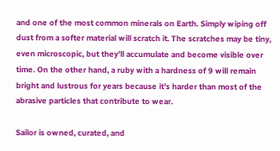and one of the most common minerals on Earth. Simply wiping off dust from a softer material will scratch it. The scratches may be tiny, even microscopic, but they’ll accumulate and become visible over time. On the other hand, a ruby with a hardness of 9 will remain bright and lustrous for years because it’s harder than most of the abrasive particles that contribute to wear.

Sailor is owned, curated, and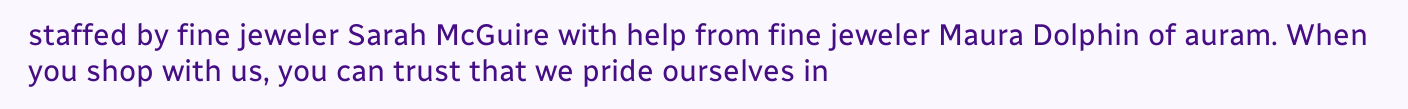staffed by fine jeweler Sarah McGuire with help from fine jeweler Maura Dolphin of auram. When you shop with us, you can trust that we pride ourselves in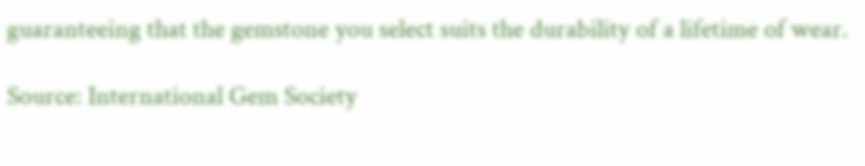guaranteeing that the gemstone you select suits the durability of a lifetime of wear.

Source: International Gem Society